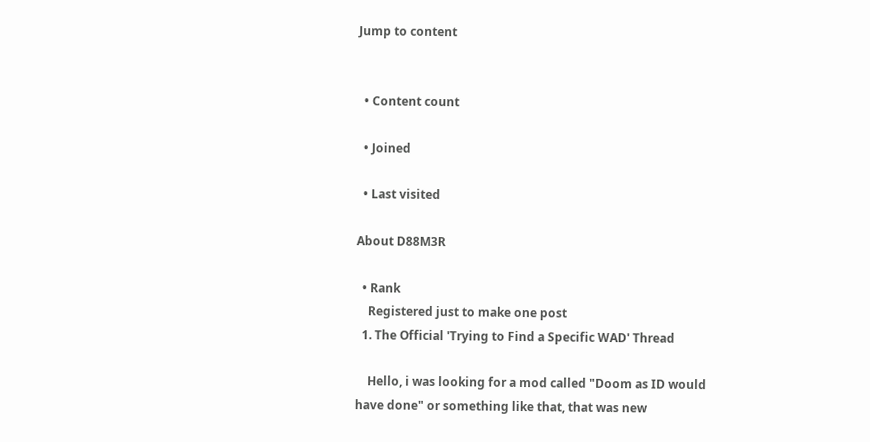Jump to content


  • Content count

  • Joined

  • Last visited

About D88M3R

  • Rank
    Registered just to make one post
  1. The Official 'Trying to Find a Specific WAD' Thread

    Hello, i was looking for a mod called "Doom as ID would have done" or something like that, that was new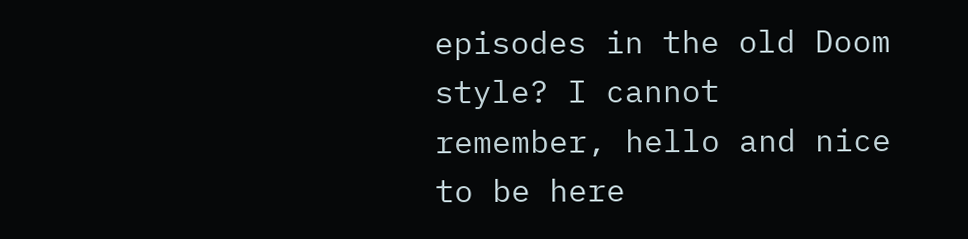episodes in the old Doom style? I cannot remember, hello and nice to be here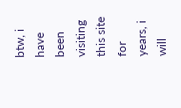btw, i have been visiting this site for years, i will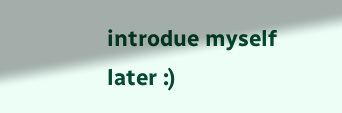introdue myself later :)